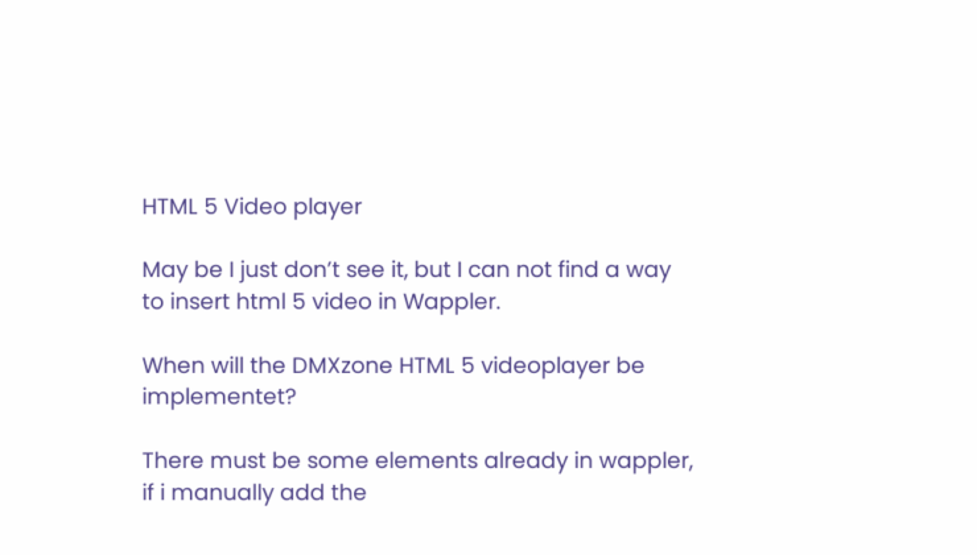HTML 5 Video player

May be I just don’t see it, but I can not find a way to insert html 5 video in Wappler.

When will the DMXzone HTML 5 videoplayer be implementet?

There must be some elements already in wappler, if i manually add the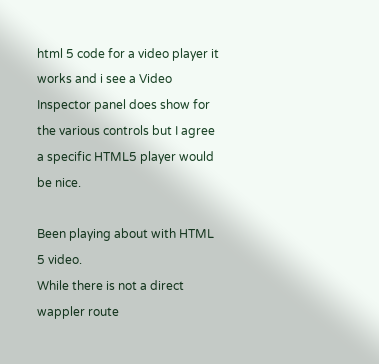html 5 code for a video player it works and i see a Video Inspector panel does show for the various controls but I agree a specific HTML5 player would be nice.

Been playing about with HTML 5 video.
While there is not a direct wappler route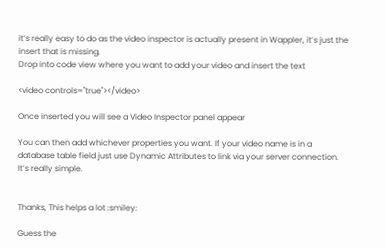it’s really easy to do as the video inspector is actually present in Wappler, it’s just the insert that is missing.
Drop into code view where you want to add your video and insert the text

<video controls="true"></video>

Once inserted you will see a Video Inspector panel appear

You can then add whichever properties you want. If your video name is in a database table field just use Dynamic Attributes to link via your server connection.
It’s really simple.


Thanks, This helps a lot :smiley:

Guess the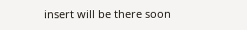insert will be there soon